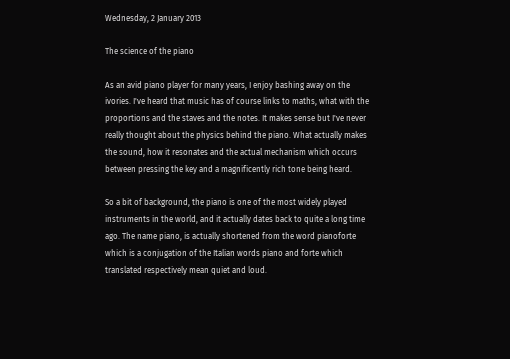Wednesday, 2 January 2013

The science of the piano

As an avid piano player for many years, I enjoy bashing away on the ivories. I've heard that music has of course links to maths, what with the proportions and the staves and the notes. It makes sense but I've never really thought about the physics behind the piano. What actually makes the sound, how it resonates and the actual mechanism which occurs between pressing the key and a magnificently rich tone being heard.

So a bit of background, the piano is one of the most widely played instruments in the world, and it actually dates back to quite a long time ago. The name piano, is actually shortened from the word pianoforte which is a conjugation of the Italian words piano and forte which translated respectively mean quiet and loud.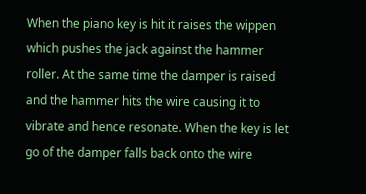When the piano key is hit it raises the wippen which pushes the jack against the hammer roller. At the same time the damper is raised and the hammer hits the wire causing it to vibrate and hence resonate. When the key is let go of the damper falls back onto the wire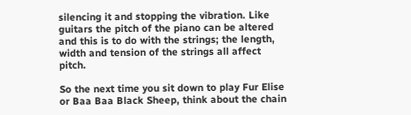silencing it and stopping the vibration. Like guitars the pitch of the piano can be altered and this is to do with the strings; the length, width and tension of the strings all affect pitch.

So the next time you sit down to play Fur Elise or Baa Baa Black Sheep, think about the chain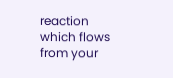reaction which flows from your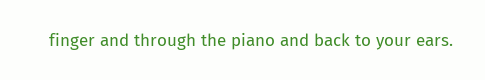finger and through the piano and back to your ears.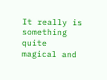It really is something quite magical and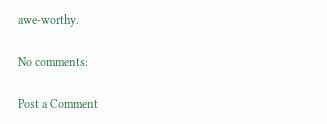awe-worthy.

No comments:

Post a Comment